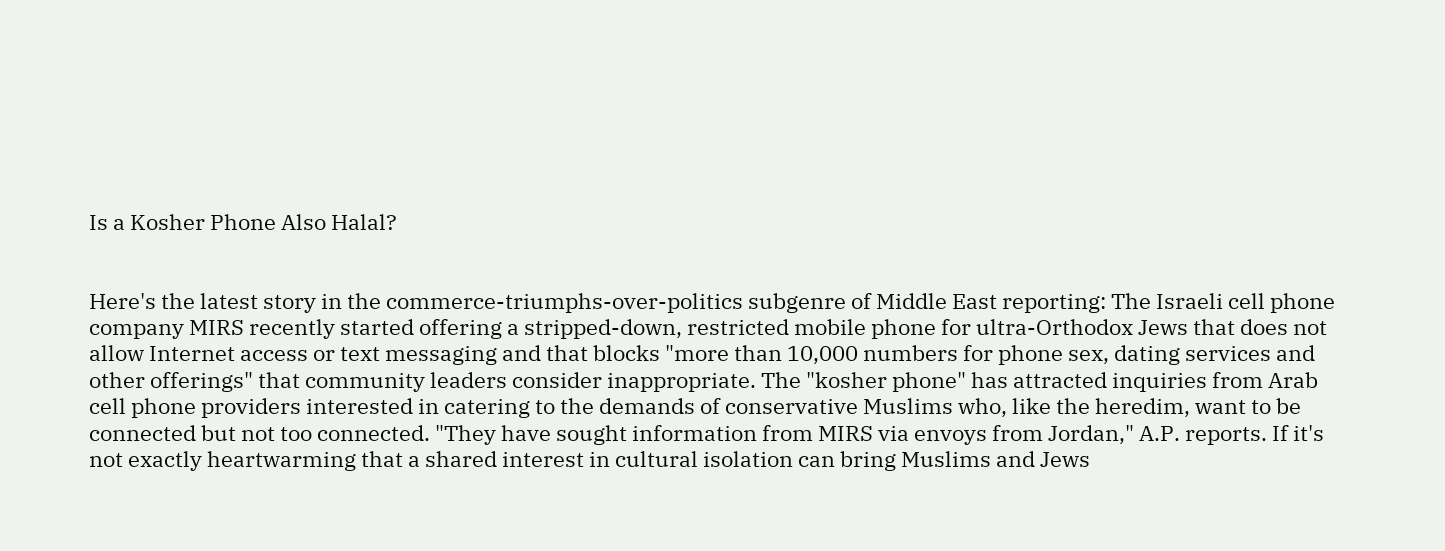Is a Kosher Phone Also Halal?


Here's the latest story in the commerce-triumphs-over-politics subgenre of Middle East reporting: The Israeli cell phone company MIRS recently started offering a stripped-down, restricted mobile phone for ultra-Orthodox Jews that does not allow Internet access or text messaging and that blocks "more than 10,000 numbers for phone sex, dating services and other offerings" that community leaders consider inappropriate. The "kosher phone" has attracted inquiries from Arab cell phone providers interested in catering to the demands of conservative Muslims who, like the heredim, want to be connected but not too connected. "They have sought information from MIRS via envoys from Jordan," A.P. reports. If it's not exactly heartwarming that a shared interest in cultural isolation can bring Muslims and Jews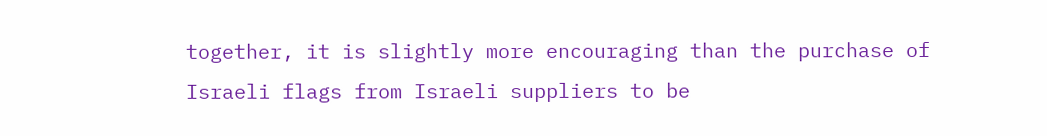together, it is slightly more encouraging than the purchase of Israeli flags from Israeli suppliers to be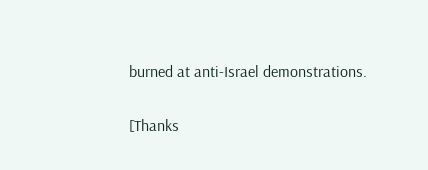burned at anti-Israel demonstrations.

[Thanks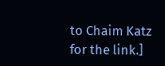to Chaim Katz for the link.]